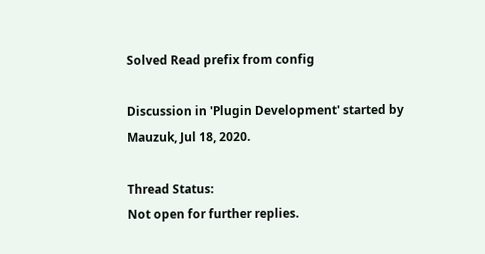Solved Read prefix from config

Discussion in 'Plugin Development' started by Mauzuk, Jul 18, 2020.

Thread Status:
Not open for further replies.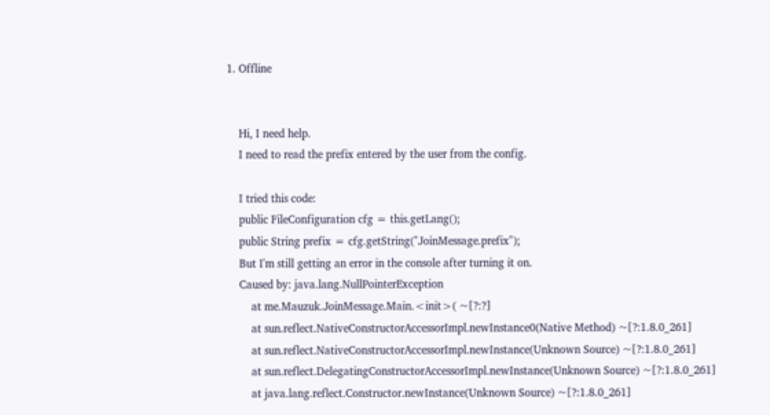1. Offline


    Hi, I need help.
    I need to read the prefix entered by the user from the config.

    I tried this code:
    public FileConfiguration cfg = this.getLang();
    public String prefix = cfg.getString("JoinMessage.prefix");
    But I'm still getting an error in the console after turning it on.
    Caused by: java.lang.NullPointerException
        at me.Mauzuk.JoinMessage.Main.<init>( ~[?:?]
        at sun.reflect.NativeConstructorAccessorImpl.newInstance0(Native Method) ~[?:1.8.0_261]
        at sun.reflect.NativeConstructorAccessorImpl.newInstance(Unknown Source) ~[?:1.8.0_261]
        at sun.reflect.DelegatingConstructorAccessorImpl.newInstance(Unknown Source) ~[?:1.8.0_261]
        at java.lang.reflect.Constructor.newInstance(Unknown Source) ~[?:1.8.0_261]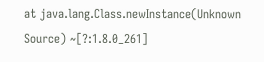at java.lang.Class.newInstance(Unknown Source) ~[?:1.8.0_261]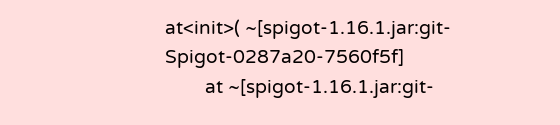at<init>( ~[spigot-1.16.1.jar:git-Spigot-0287a20-7560f5f]
        at ~[spigot-1.16.1.jar:git-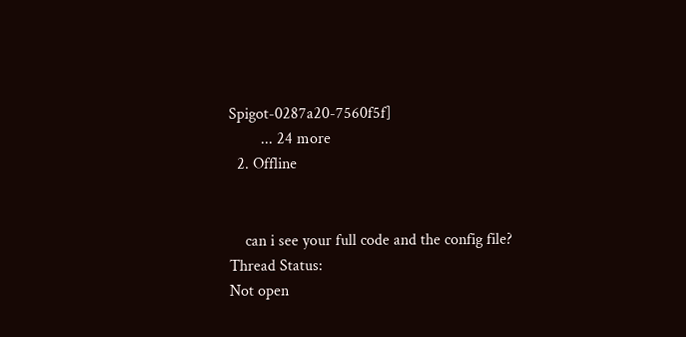Spigot-0287a20-7560f5f]
        ... 24 more
  2. Offline


    can i see your full code and the config file?
Thread Status:
Not open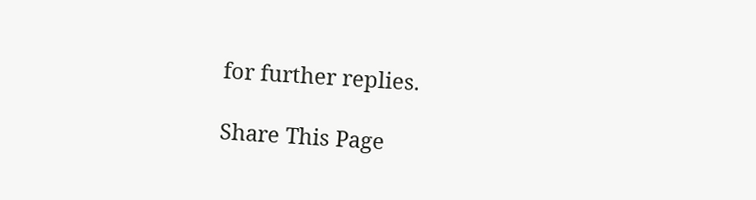for further replies.

Share This Page